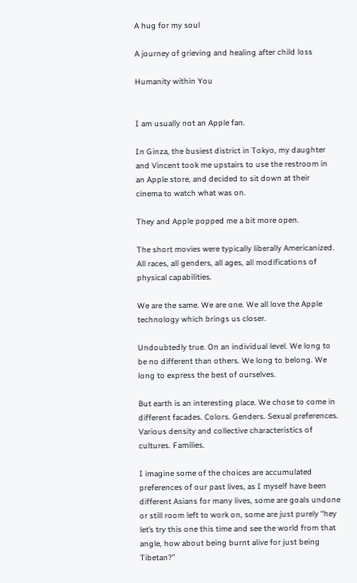A hug for my soul

A journey of grieving and healing after child loss

Humanity within You


I am usually not an Apple fan.

In Ginza, the busiest district in Tokyo, my daughter and Vincent took me upstairs to use the restroom in an Apple store, and decided to sit down at their cinema to watch what was on.

They and Apple popped me a bit more open.

The short movies were typically liberally Americanized. All races, all genders, all ages, all modifications of physical capabilities.

We are the same. We are one. We all love the Apple technology which brings us closer.

Undoubtedly true. On an individual level. We long to be no different than others. We long to belong. We long to express the best of ourselves.

But earth is an interesting place. We chose to come in different facades. Colors. Genders. Sexual preferences. Various density and collective characteristics of cultures. Families.

I imagine some of the choices are accumulated preferences of our past lives, as I myself have been different Asians for many lives, some are goals undone or still room left to work on, some are just purely “hey let’s try this one this time and see the world from that angle, how about being burnt alive for just being Tibetan?”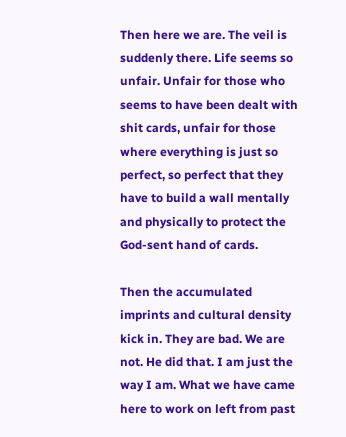Then here we are. The veil is suddenly there. Life seems so unfair. Unfair for those who seems to have been dealt with shit cards, unfair for those where everything is just so perfect, so perfect that they have to build a wall mentally and physically to protect the God-sent hand of cards.

Then the accumulated imprints and cultural density kick in. They are bad. We are not. He did that. I am just the way I am. What we have came here to work on left from past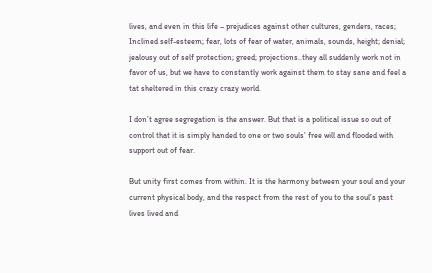lives, and even in this life – prejudices against other cultures, genders, races; Inclined self-esteem; fear, lots of fear of water, animals, sounds, height; denial; jealousy out of self protection; greed; projections..they all suddenly work not in favor of us, but we have to constantly work against them to stay sane and feel a tat sheltered in this crazy crazy world.

I don’t agree segregation is the answer. But that is a political issue so out of control that it is simply handed to one or two souls’ free will and flooded with support out of fear.

But unity first comes from within. It is the harmony between your soul and your current physical body, and the respect from the rest of you to the soul’s past lives lived and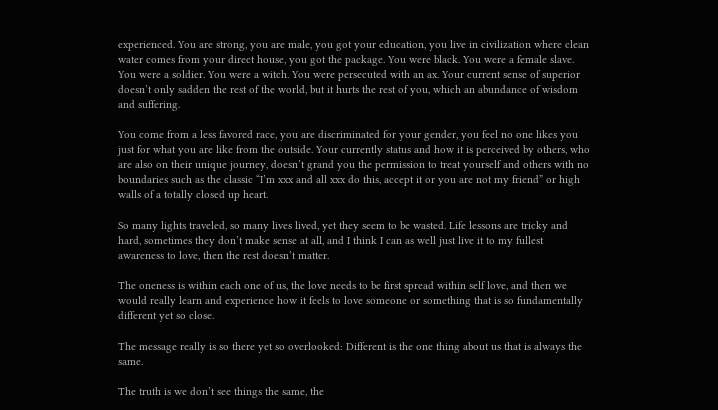experienced. You are strong, you are male, you got your education, you live in civilization where clean water comes from your direct house, you got the package. You were black. You were a female slave. You were a soldier. You were a witch. You were persecuted with an ax. Your current sense of superior doesn’t only sadden the rest of the world, but it hurts the rest of you, which an abundance of wisdom and suffering.

You come from a less favored race, you are discriminated for your gender, you feel no one likes you just for what you are like from the outside. Your currently status and how it is perceived by others, who are also on their unique journey, doesn’t grand you the permission to treat yourself and others with no boundaries such as the classic “I’m xxx and all xxx do this, accept it or you are not my friend” or high walls of a totally closed up heart.

So many lights traveled, so many lives lived, yet they seem to be wasted. Life lessons are tricky and hard, sometimes they don’t make sense at all, and I think I can as well just live it to my fullest awareness to love, then the rest doesn’t matter.

The oneness is within each one of us, the love needs to be first spread within self love, and then we would really learn and experience how it feels to love someone or something that is so fundamentally different yet so close.

The message really is so there yet so overlooked: Different is the one thing about us that is always the same.

The truth is we don’t see things the same, the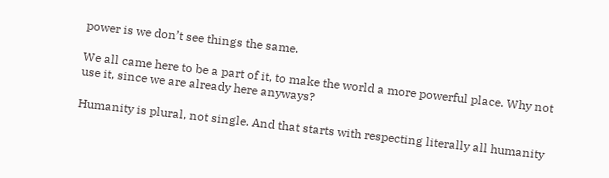power is we don’t see things the same.

We all came here to be a part of it, to make the world a more powerful place. Why not use it, since we are already here anyways?

Humanity is plural, not single. And that starts with respecting literally all humanity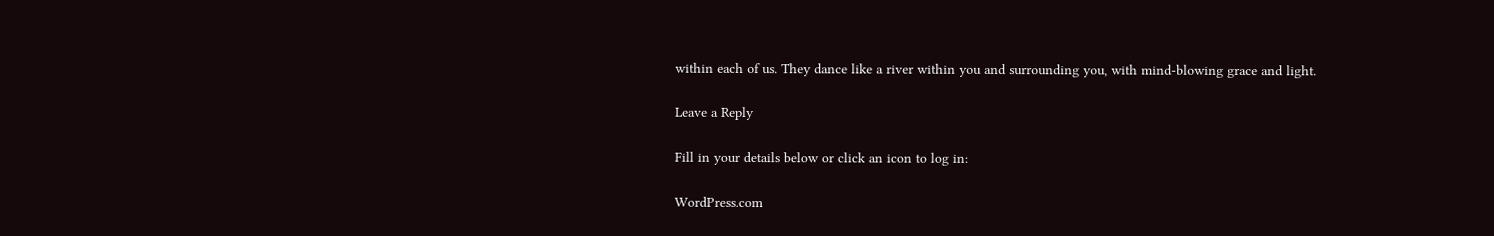within each of us. They dance like a river within you and surrounding you, with mind-blowing grace and light.

Leave a Reply

Fill in your details below or click an icon to log in:

WordPress.com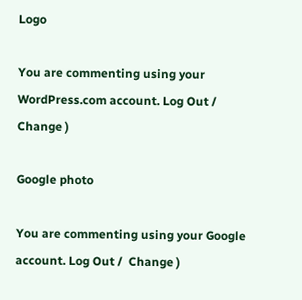Logo

You are commenting using your WordPress.com account. Log Out /  Change )

Google photo

You are commenting using your Google account. Log Out /  Change )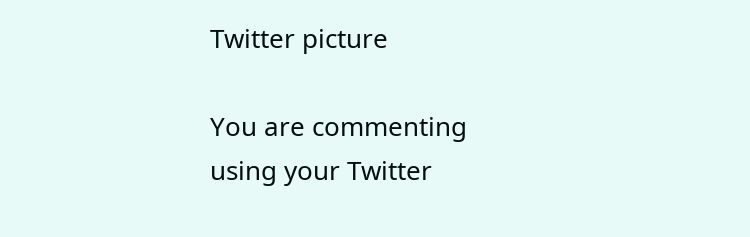Twitter picture

You are commenting using your Twitter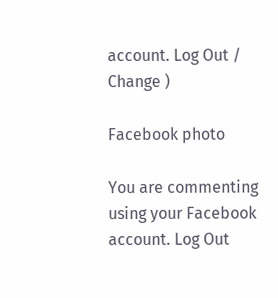account. Log Out /  Change )

Facebook photo

You are commenting using your Facebook account. Log Out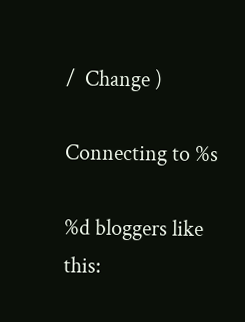/  Change )

Connecting to %s

%d bloggers like this: